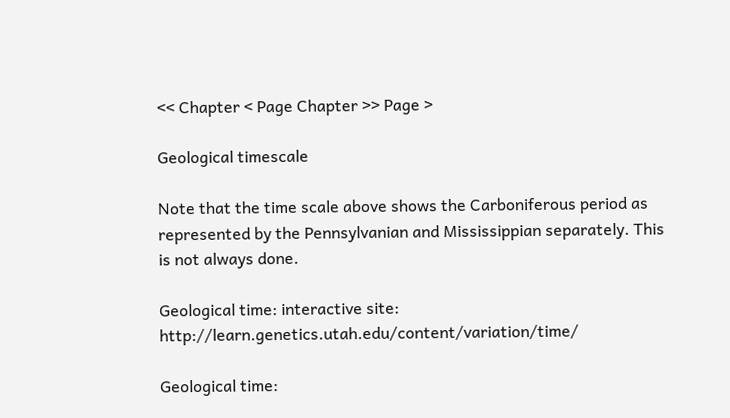<< Chapter < Page Chapter >> Page >

Geological timescale

Note that the time scale above shows the Carboniferous period as represented by the Pennsylvanian and Mississippian separately. This is not always done.

Geological time: interactive site: http://learn.genetics.utah.edu/content/variation/time/

Geological time: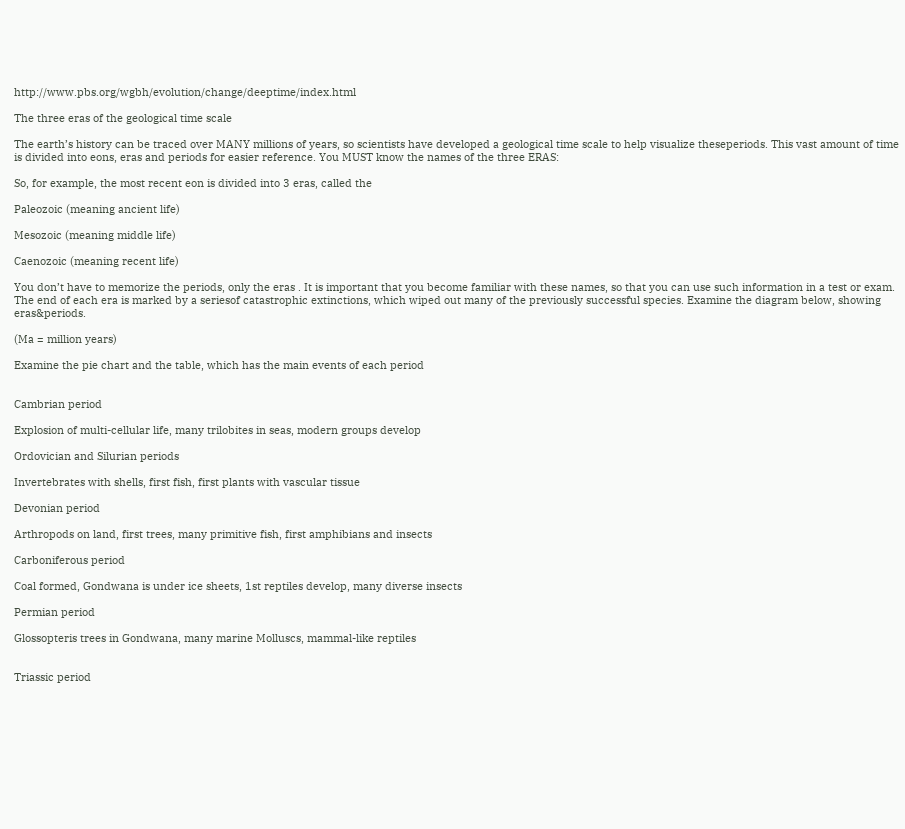http://www.pbs.org/wgbh/evolution/change/deeptime/index.html

The three eras of the geological time scale

The earth’s history can be traced over MANY millions of years, so scientists have developed a geological time scale to help visualize theseperiods. This vast amount of time is divided into eons, eras and periods for easier reference. You MUST know the names of the three ERAS:

So, for example, the most recent eon is divided into 3 eras, called the

Paleozoic (meaning ancient life)

Mesozoic (meaning middle life)

Caenozoic (meaning recent life)

You don’t have to memorize the periods, only the eras . It is important that you become familiar with these names, so that you can use such information in a test or exam. The end of each era is marked by a seriesof catastrophic extinctions, which wiped out many of the previously successful species. Examine the diagram below, showing eras&periods.

(Ma = million years)

Examine the pie chart and the table, which has the main events of each period


Cambrian period

Explosion of multi-cellular life, many trilobites in seas, modern groups develop

Ordovician and Silurian periods

Invertebrates with shells, first fish, first plants with vascular tissue

Devonian period

Arthropods on land, first trees, many primitive fish, first amphibians and insects

Carboniferous period

Coal formed, Gondwana is under ice sheets, 1st reptiles develop, many diverse insects

Permian period

Glossopteris trees in Gondwana, many marine Molluscs, mammal-like reptiles


Triassic period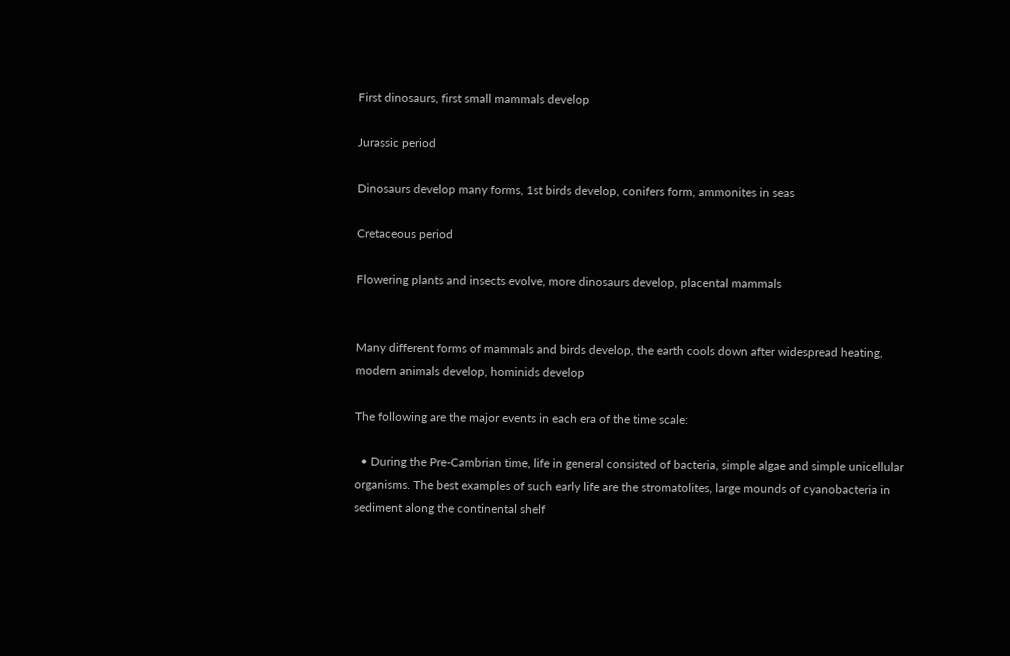First dinosaurs, first small mammals develop

Jurassic period

Dinosaurs develop many forms, 1st birds develop, conifers form, ammonites in seas

Cretaceous period

Flowering plants and insects evolve, more dinosaurs develop, placental mammals


Many different forms of mammals and birds develop, the earth cools down after widespread heating, modern animals develop, hominids develop

The following are the major events in each era of the time scale:

  • During the Pre-Cambrian time, life in general consisted of bacteria, simple algae and simple unicellular organisms. The best examples of such early life are the stromatolites, large mounds of cyanobacteria in sediment along the continental shelf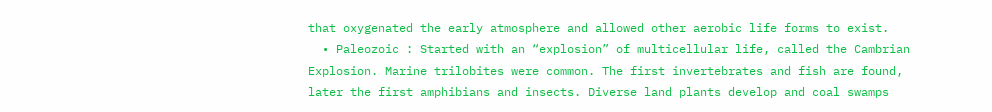that oxygenated the early atmosphere and allowed other aerobic life forms to exist.
  • Paleozoic : Started with an “explosion” of multicellular life, called the Cambrian Explosion. Marine trilobites were common. The first invertebrates and fish are found, later the first amphibians and insects. Diverse land plants develop and coal swamps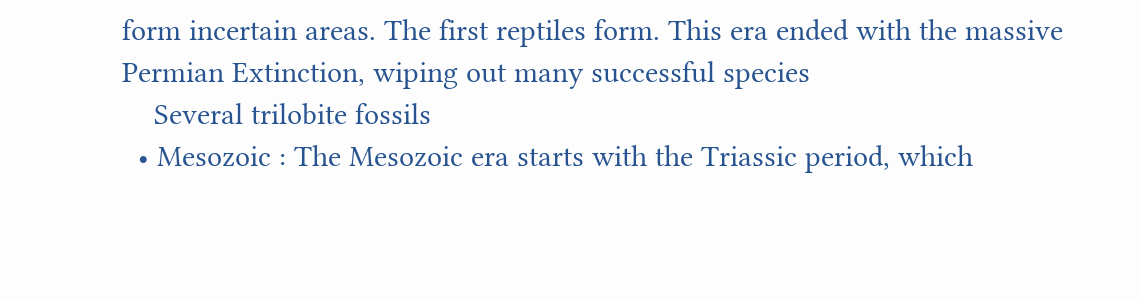form incertain areas. The first reptiles form. This era ended with the massive Permian Extinction, wiping out many successful species
    Several trilobite fossils
  • Mesozoic : The Mesozoic era starts with the Triassic period, which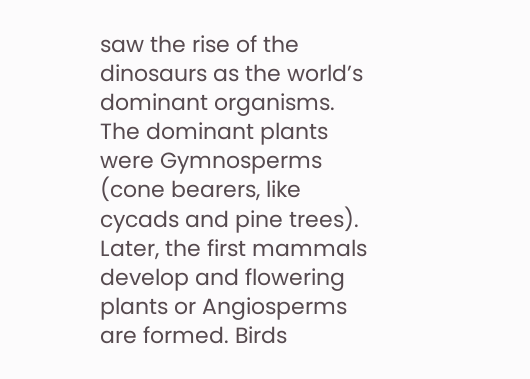saw the rise of the dinosaurs as the world’s dominant organisms. The dominant plants were Gymnosperms (cone bearers, like cycads and pine trees). Later, the first mammals develop and flowering plants or Angiosperms are formed. Birds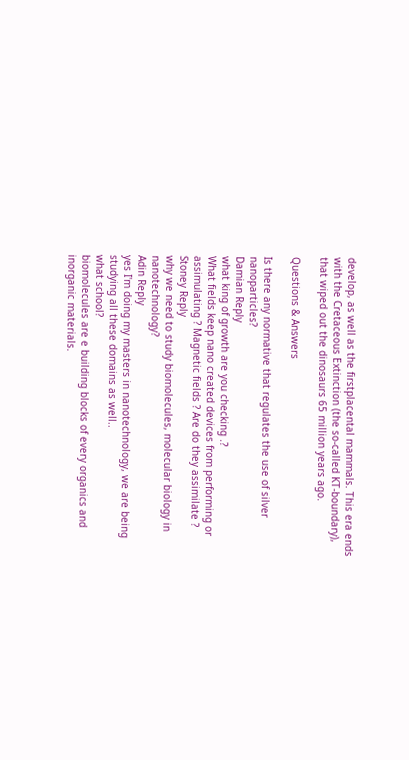develop, as well as the firstplacental mammals. This era ends with the Cretaceous Extinction (the so-called KT-boundary), that wiped out the dinosaurs 65 million years ago.

Questions & Answers

Is there any normative that regulates the use of silver nanoparticles?
Damian Reply
what king of growth are you checking .?
What fields keep nano created devices from performing or assimulating ? Magnetic fields ? Are do they assimilate ?
Stoney Reply
why we need to study biomolecules, molecular biology in nanotechnology?
Adin Reply
yes I'm doing my masters in nanotechnology, we are being studying all these domains as well..
what school?
biomolecules are e building blocks of every organics and inorganic materials.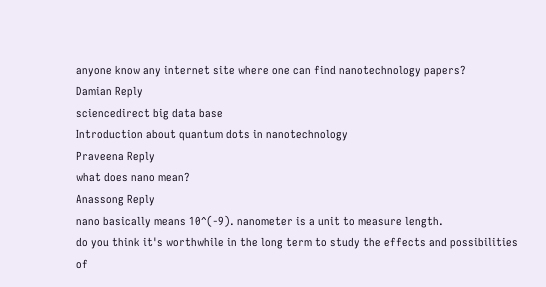anyone know any internet site where one can find nanotechnology papers?
Damian Reply
sciencedirect big data base
Introduction about quantum dots in nanotechnology
Praveena Reply
what does nano mean?
Anassong Reply
nano basically means 10^(-9). nanometer is a unit to measure length.
do you think it's worthwhile in the long term to study the effects and possibilities of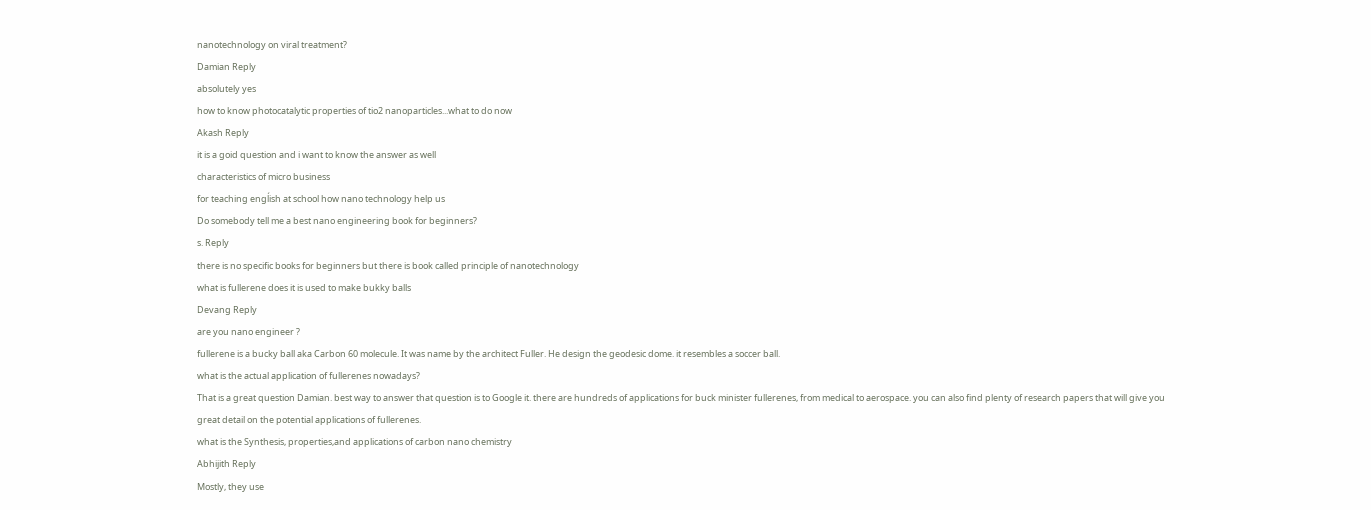nanotechnology on viral treatment?
Damian Reply
absolutely yes
how to know photocatalytic properties of tio2 nanoparticles...what to do now
Akash Reply
it is a goid question and i want to know the answer as well
characteristics of micro business
for teaching engĺish at school how nano technology help us
Do somebody tell me a best nano engineering book for beginners?
s. Reply
there is no specific books for beginners but there is book called principle of nanotechnology
what is fullerene does it is used to make bukky balls
Devang Reply
are you nano engineer ?
fullerene is a bucky ball aka Carbon 60 molecule. It was name by the architect Fuller. He design the geodesic dome. it resembles a soccer ball.
what is the actual application of fullerenes nowadays?
That is a great question Damian. best way to answer that question is to Google it. there are hundreds of applications for buck minister fullerenes, from medical to aerospace. you can also find plenty of research papers that will give you great detail on the potential applications of fullerenes.
what is the Synthesis, properties,and applications of carbon nano chemistry
Abhijith Reply
Mostly, they use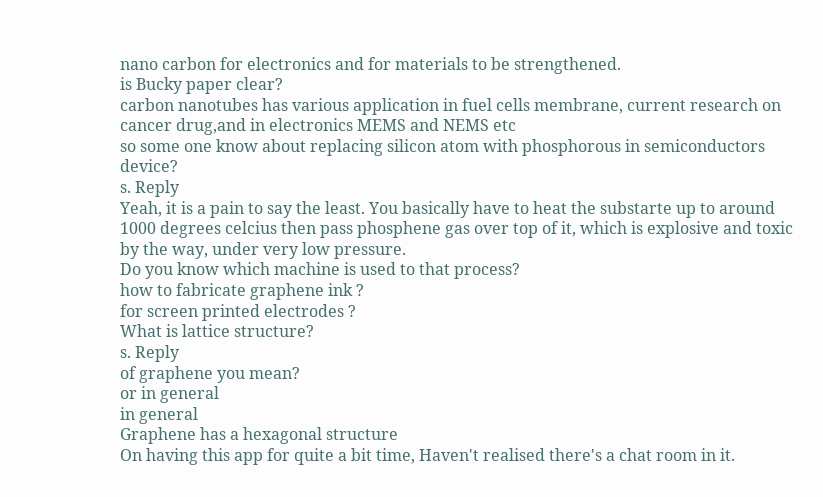nano carbon for electronics and for materials to be strengthened.
is Bucky paper clear?
carbon nanotubes has various application in fuel cells membrane, current research on cancer drug,and in electronics MEMS and NEMS etc
so some one know about replacing silicon atom with phosphorous in semiconductors device?
s. Reply
Yeah, it is a pain to say the least. You basically have to heat the substarte up to around 1000 degrees celcius then pass phosphene gas over top of it, which is explosive and toxic by the way, under very low pressure.
Do you know which machine is used to that process?
how to fabricate graphene ink ?
for screen printed electrodes ?
What is lattice structure?
s. Reply
of graphene you mean?
or in general
in general
Graphene has a hexagonal structure
On having this app for quite a bit time, Haven't realised there's a chat room in it.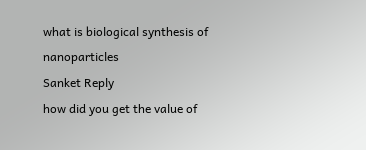what is biological synthesis of nanoparticles
Sanket Reply
how did you get the value of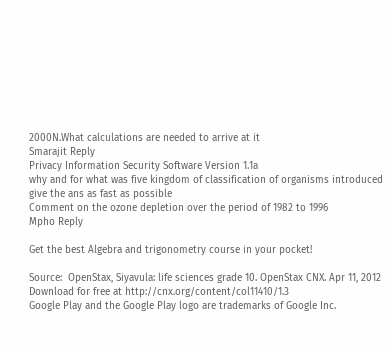2000N.What calculations are needed to arrive at it
Smarajit Reply
Privacy Information Security Software Version 1.1a
why and for what was five kingdom of classification of organisms introduced
give the ans as fast as possible
Comment on the ozone depletion over the period of 1982 to 1996
Mpho Reply

Get the best Algebra and trigonometry course in your pocket!

Source:  OpenStax, Siyavula: life sciences grade 10. OpenStax CNX. Apr 11, 2012 Download for free at http://cnx.org/content/col11410/1.3
Google Play and the Google Play logo are trademarks of Google Inc.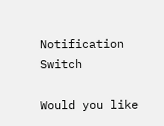Notification Switch

Would you like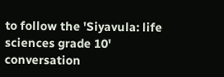to follow the 'Siyavula: life sciences grade 10' conversation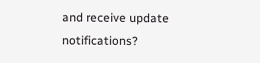and receive update notifications?